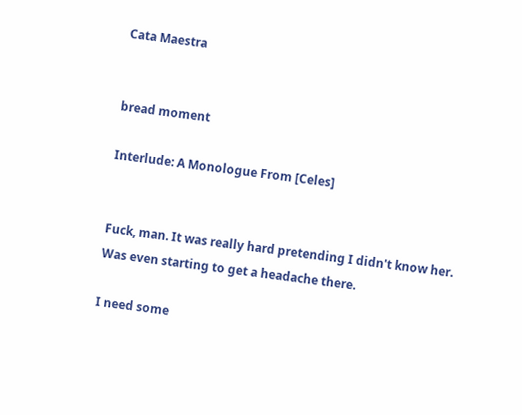Cata Maestra


bread moment

Interlude: A Monologue From [Celes]


Fuck, man. It was really hard pretending I didn't know her. Was even starting to get a headache there.

I need some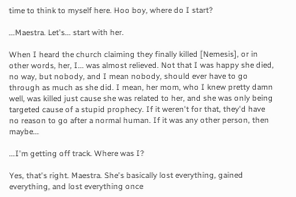time to think to myself here. Hoo boy, where do I start?

...Maestra. Let's... start with her.

When I heard the church claiming they finally killed [Nemesis], or in other words, her, I... was almost relieved. Not that I was happy she died, no way, but nobody, and I mean nobody, should ever have to go through as much as she did. I mean, her mom, who I knew pretty damn well, was killed just cause she was related to her, and she was only being targeted cause of a stupid prophecy. If it weren't for that, they'd have no reason to go after a normal human. If it was any other person, then maybe...

...I'm getting off track. Where was I?

Yes, that's right. Maestra. She's basically lost everything, gained everything, and lost everything once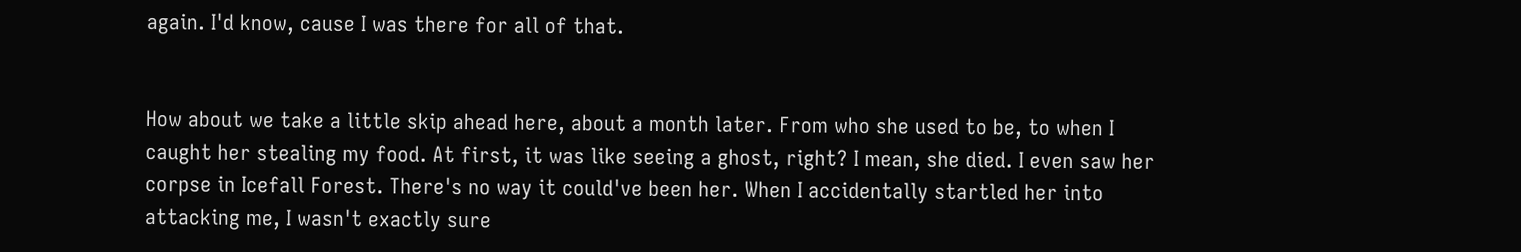again. I'd know, cause I was there for all of that.


How about we take a little skip ahead here, about a month later. From who she used to be, to when I caught her stealing my food. At first, it was like seeing a ghost, right? I mean, she died. I even saw her corpse in Icefall Forest. There's no way it could've been her. When I accidentally startled her into attacking me, I wasn't exactly sure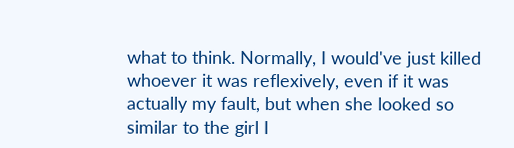what to think. Normally, I would've just killed whoever it was reflexively, even if it was actually my fault, but when she looked so similar to the girl I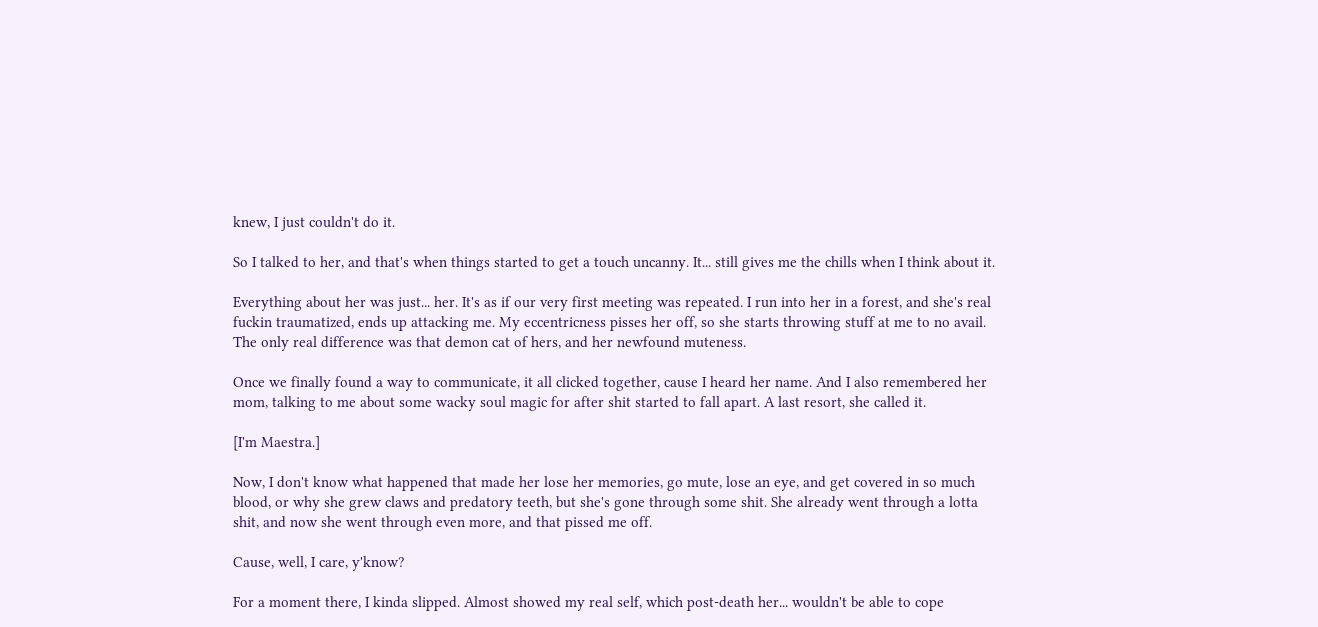knew, I just couldn't do it.

So I talked to her, and that's when things started to get a touch uncanny. It... still gives me the chills when I think about it.

Everything about her was just... her. It's as if our very first meeting was repeated. I run into her in a forest, and she's real fuckin traumatized, ends up attacking me. My eccentricness pisses her off, so she starts throwing stuff at me to no avail. The only real difference was that demon cat of hers, and her newfound muteness.

Once we finally found a way to communicate, it all clicked together, cause I heard her name. And I also remembered her mom, talking to me about some wacky soul magic for after shit started to fall apart. A last resort, she called it.

[I'm Maestra.]

Now, I don't know what happened that made her lose her memories, go mute, lose an eye, and get covered in so much blood, or why she grew claws and predatory teeth, but she's gone through some shit. She already went through a lotta shit, and now she went through even more, and that pissed me off.

Cause, well, I care, y'know?

For a moment there, I kinda slipped. Almost showed my real self, which post-death her... wouldn't be able to cope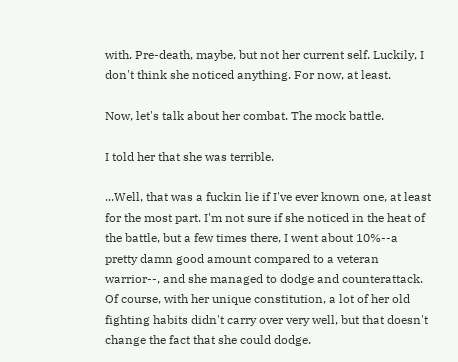with. Pre-death, maybe, but not her current self. Luckily, I don't think she noticed anything. For now, at least.

Now, let's talk about her combat. The mock battle.

I told her that she was terrible.

...Well, that was a fuckin lie if I've ever known one, at least for the most part. I'm not sure if she noticed in the heat of the battle, but a few times there, I went about 10%--a pretty damn good amount compared to a veteran warrior--, and she managed to dodge and counterattack. Of course, with her unique constitution, a lot of her old fighting habits didn't carry over very well, but that doesn't change the fact that she could dodge.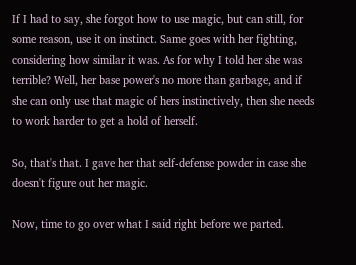If I had to say, she forgot how to use magic, but can still, for some reason, use it on instinct. Same goes with her fighting, considering how similar it was. As for why I told her she was terrible? Well, her base power's no more than garbage, and if she can only use that magic of hers instinctively, then she needs to work harder to get a hold of herself.

So, that's that. I gave her that self-defense powder in case she doesn't figure out her magic.

Now, time to go over what I said right before we parted.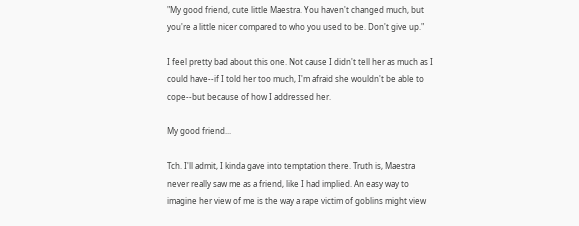"My good friend, cute little Maestra. You haven't changed much, but you're a little nicer compared to who you used to be. Don't give up."

I feel pretty bad about this one. Not cause I didn't tell her as much as I could have--if I told her too much, I'm afraid she wouldn't be able to cope--but because of how I addressed her.

My good friend...

Tch. I'll admit, I kinda gave into temptation there. Truth is, Maestra never really saw me as a friend, like I had implied. An easy way to imagine her view of me is the way a rape victim of goblins might view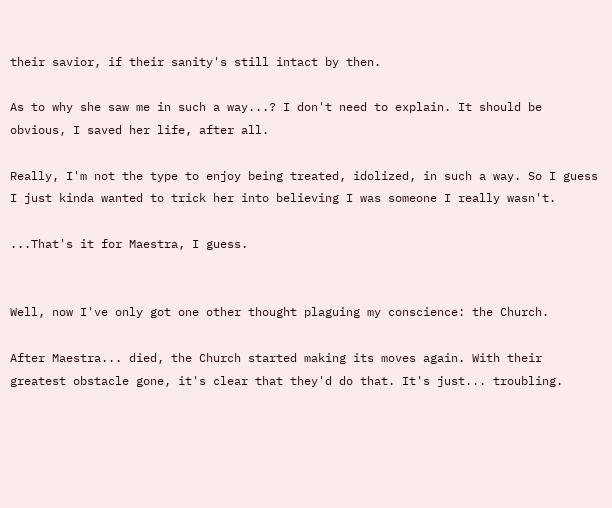their savior, if their sanity's still intact by then.

As to why she saw me in such a way...? I don't need to explain. It should be obvious, I saved her life, after all.

Really, I'm not the type to enjoy being treated, idolized, in such a way. So I guess I just kinda wanted to trick her into believing I was someone I really wasn't.

...That's it for Maestra, I guess.


Well, now I've only got one other thought plaguing my conscience: the Church.

After Maestra... died, the Church started making its moves again. With their greatest obstacle gone, it's clear that they'd do that. It's just... troubling.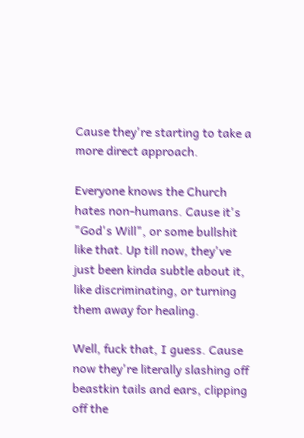Cause they're starting to take a more direct approach.

Everyone knows the Church hates non-humans. Cause it's "God's Will", or some bullshit like that. Up till now, they've just been kinda subtle about it, like discriminating, or turning them away for healing.

Well, fuck that, I guess. Cause now they're literally slashing off beastkin tails and ears, clipping off the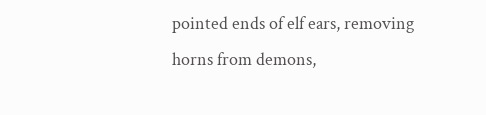pointed ends of elf ears, removing horns from demons,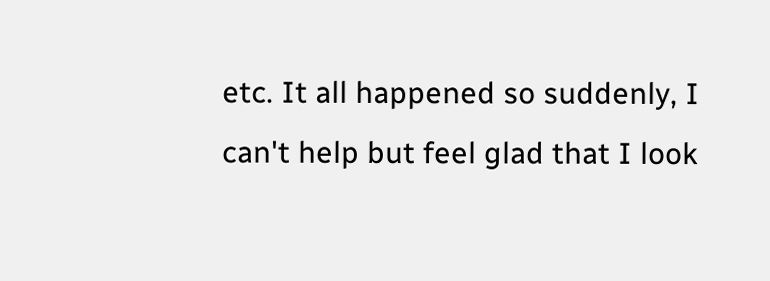etc. It all happened so suddenly, I can't help but feel glad that I look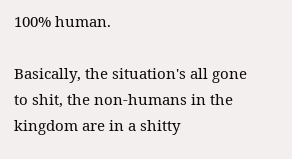100% human.

Basically, the situation's all gone to shit, the non-humans in the kingdom are in a shitty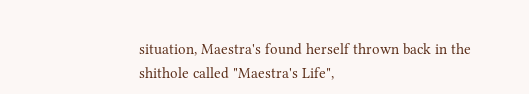situation, Maestra's found herself thrown back in the shithole called "Maestra's Life",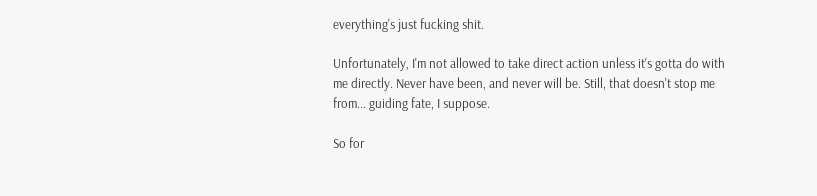everything's just fucking shit.

Unfortunately, I'm not allowed to take direct action unless it's gotta do with me directly. Never have been, and never will be. Still, that doesn't stop me from... guiding fate, I suppose.

So for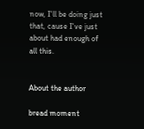now, I'll be doing just that, cause I've just about had enough of all this.


About the author

bread moment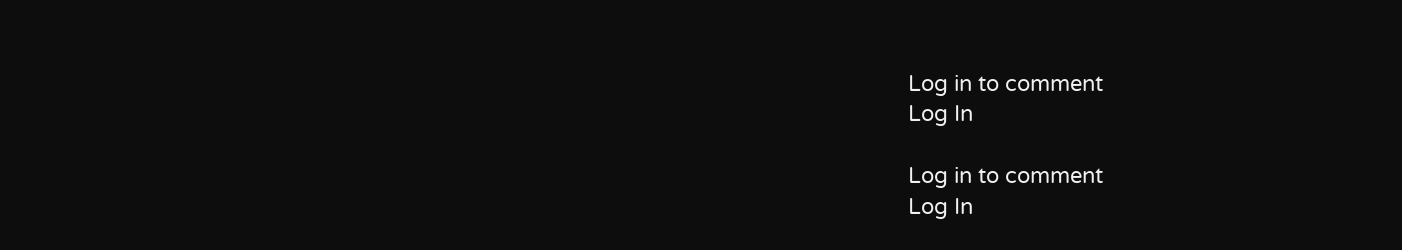Log in to comment
Log In

Log in to comment
Log In